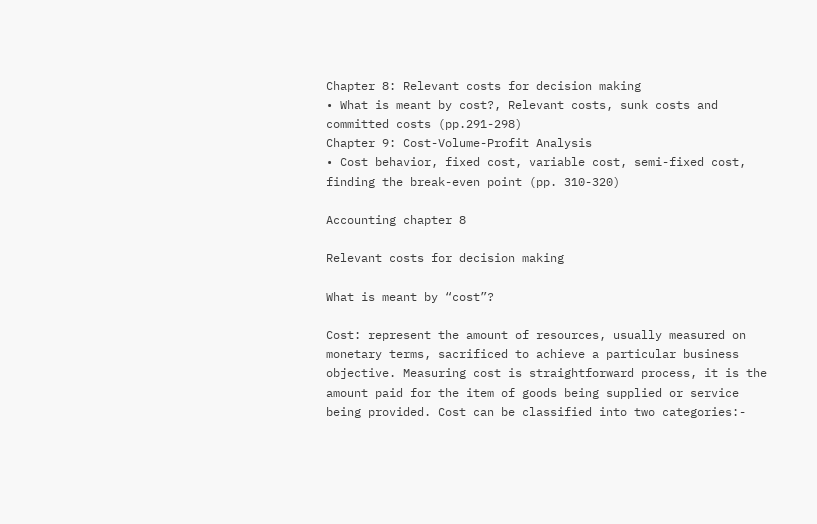Chapter 8: Relevant costs for decision making
• What is meant by cost?, Relevant costs, sunk costs and committed costs (pp.291-298)
Chapter 9: Cost-Volume-Profit Analysis
• Cost behavior, fixed cost, variable cost, semi-fixed cost, finding the break-even point (pp. 310-320)

Accounting chapter 8

Relevant costs for decision making

What is meant by “cost”?

Cost: represent the amount of resources, usually measured on monetary terms, sacrificed to achieve a particular business objective. Measuring cost is straightforward process, it is the amount paid for the item of goods being supplied or service being provided. Cost can be classified into two categories:-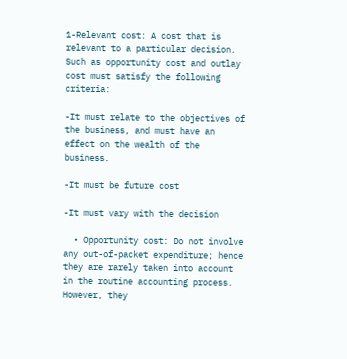1-Relevant cost: A cost that is relevant to a particular decision. Such as opportunity cost and outlay cost must satisfy the following criteria:

-It must relate to the objectives of the business, and must have an effect on the wealth of the business.

-It must be future cost

-It must vary with the decision

  • Opportunity cost: Do not involve any out-of-packet expenditure; hence they are rarely taken into account in the routine accounting process. However, they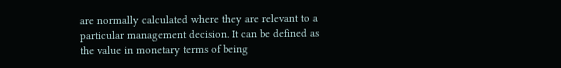are normally calculated where they are relevant to a particular management decision. It can be defined as the value in monetary terms of being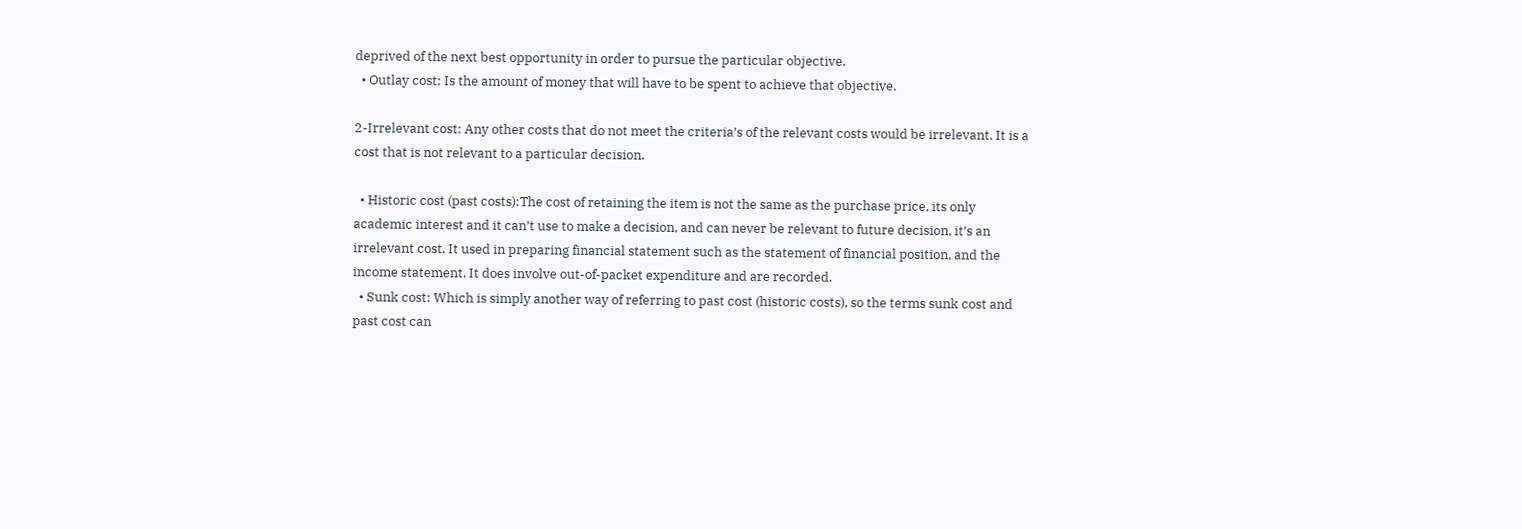deprived of the next best opportunity in order to pursue the particular objective.
  • Outlay cost: Is the amount of money that will have to be spent to achieve that objective.

2-Irrelevant cost: Any other costs that do not meet the criteria’s of the relevant costs would be irrelevant. It is a cost that is not relevant to a particular decision.

  • Historic cost (past costs):The cost of retaining the item is not the same as the purchase price, its only academic interest and it can’t use to make a decision, and can never be relevant to future decision, it’s an irrelevant cost. It used in preparing financial statement such as the statement of financial position, and the income statement. It does involve out-of-packet expenditure and are recorded.
  • Sunk cost: Which is simply another way of referring to past cost (historic costs), so the terms sunk cost and past cost can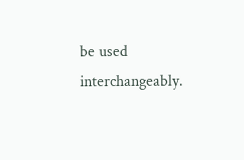be used interchangeably.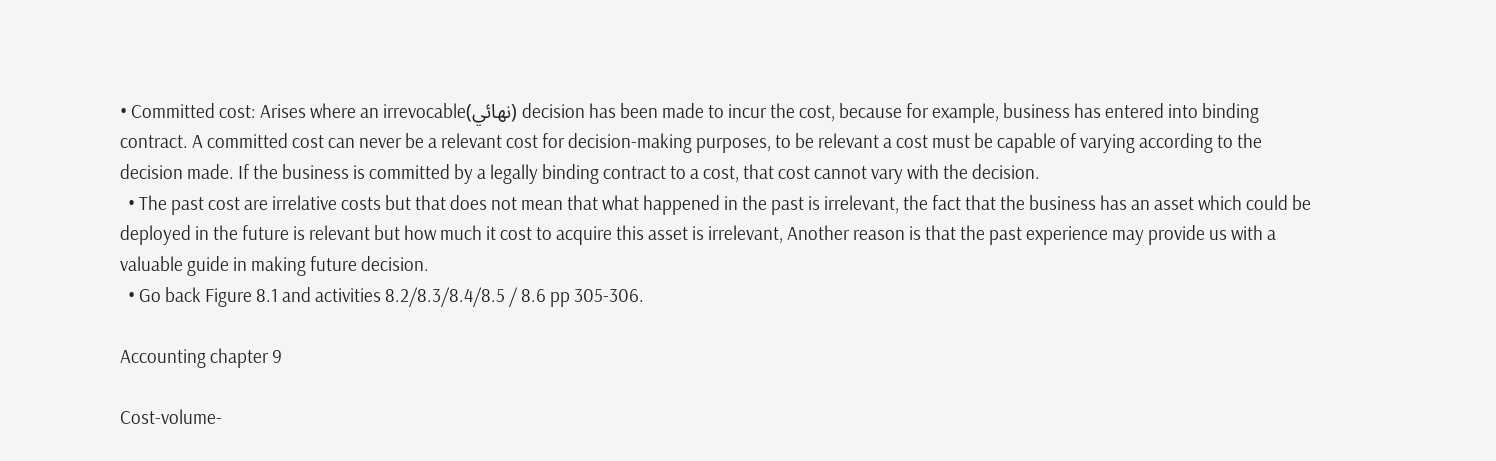• Committed cost: Arises where an irrevocable(نهائي) decision has been made to incur the cost, because for example, business has entered into binding contract. A committed cost can never be a relevant cost for decision-making purposes, to be relevant a cost must be capable of varying according to the decision made. If the business is committed by a legally binding contract to a cost, that cost cannot vary with the decision.
  • The past cost are irrelative costs but that does not mean that what happened in the past is irrelevant, the fact that the business has an asset which could be deployed in the future is relevant but how much it cost to acquire this asset is irrelevant, Another reason is that the past experience may provide us with a valuable guide in making future decision.
  • Go back Figure 8.1 and activities 8.2/8.3/8.4/8.5 / 8.6 pp 305-306.

Accounting chapter 9

Cost-volume-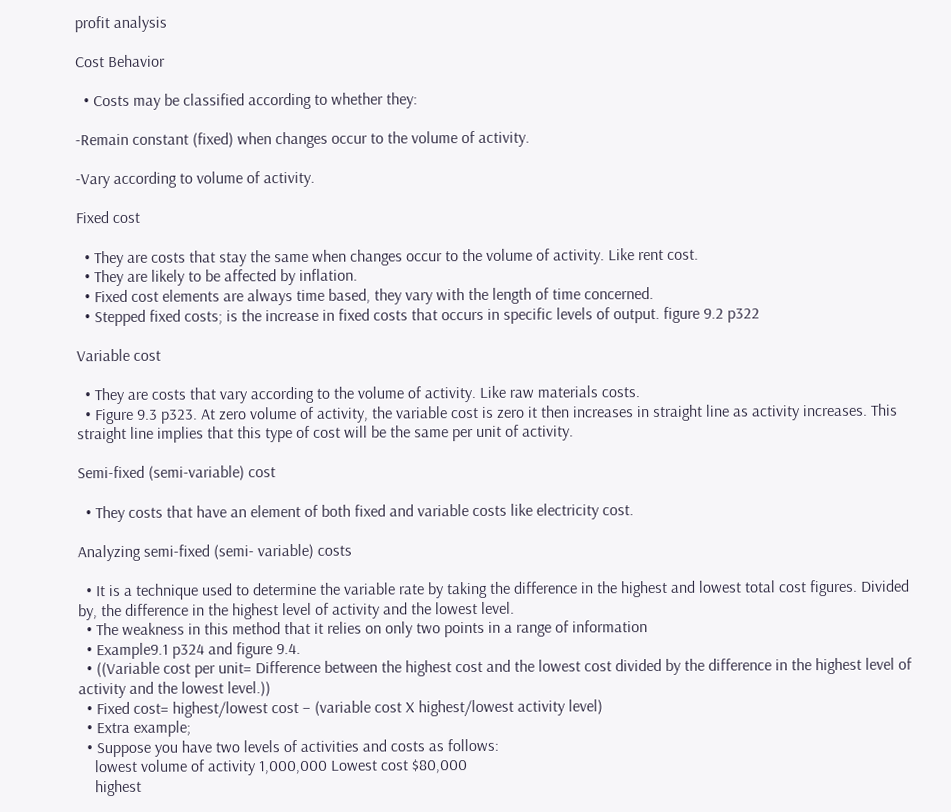profit analysis

Cost Behavior

  • Costs may be classified according to whether they:

-Remain constant (fixed) when changes occur to the volume of activity.

-Vary according to volume of activity.

Fixed cost

  • They are costs that stay the same when changes occur to the volume of activity. Like rent cost.
  • They are likely to be affected by inflation.
  • Fixed cost elements are always time based, they vary with the length of time concerned.
  • Stepped fixed costs; is the increase in fixed costs that occurs in specific levels of output. figure 9.2 p322

Variable cost

  • They are costs that vary according to the volume of activity. Like raw materials costs.
  • Figure 9.3 p323. At zero volume of activity, the variable cost is zero it then increases in straight line as activity increases. This straight line implies that this type of cost will be the same per unit of activity.

Semi-fixed (semi-variable) cost

  • They costs that have an element of both fixed and variable costs like electricity cost.

Analyzing semi-fixed (semi- variable) costs

  • It is a technique used to determine the variable rate by taking the difference in the highest and lowest total cost figures. Divided by, the difference in the highest level of activity and the lowest level.
  • The weakness in this method that it relies on only two points in a range of information
  • Example9.1 p324 and figure 9.4.
  • ((Variable cost per unit= Difference between the highest cost and the lowest cost divided by the difference in the highest level of activity and the lowest level.))
  • Fixed cost= highest/lowest cost – (variable cost X highest/lowest activity level)
  • Extra example;
  • Suppose you have two levels of activities and costs as follows:
    lowest volume of activity 1,000,000 Lowest cost $80,000
    highest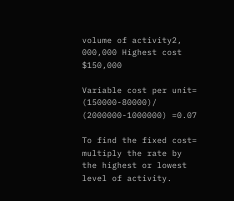volume of activity2, 000,000 Highest cost $150,000

Variable cost per unit=
(150000-80000)/ (2000000-1000000) =0.07

To find the fixed cost=
multiply the rate by the highest or lowest level of activity.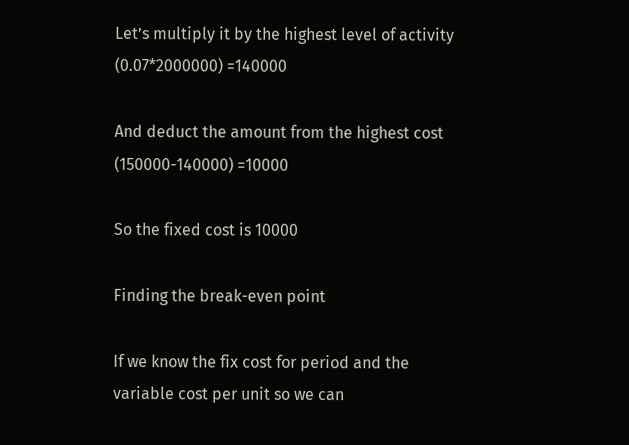Let’s multiply it by the highest level of activity (0.07*2000000) =140000

And deduct the amount from the highest cost (150000-140000) =10000

So the fixed cost is 10000

Finding the break-even point

If we know the fix cost for period and the variable cost per unit so we can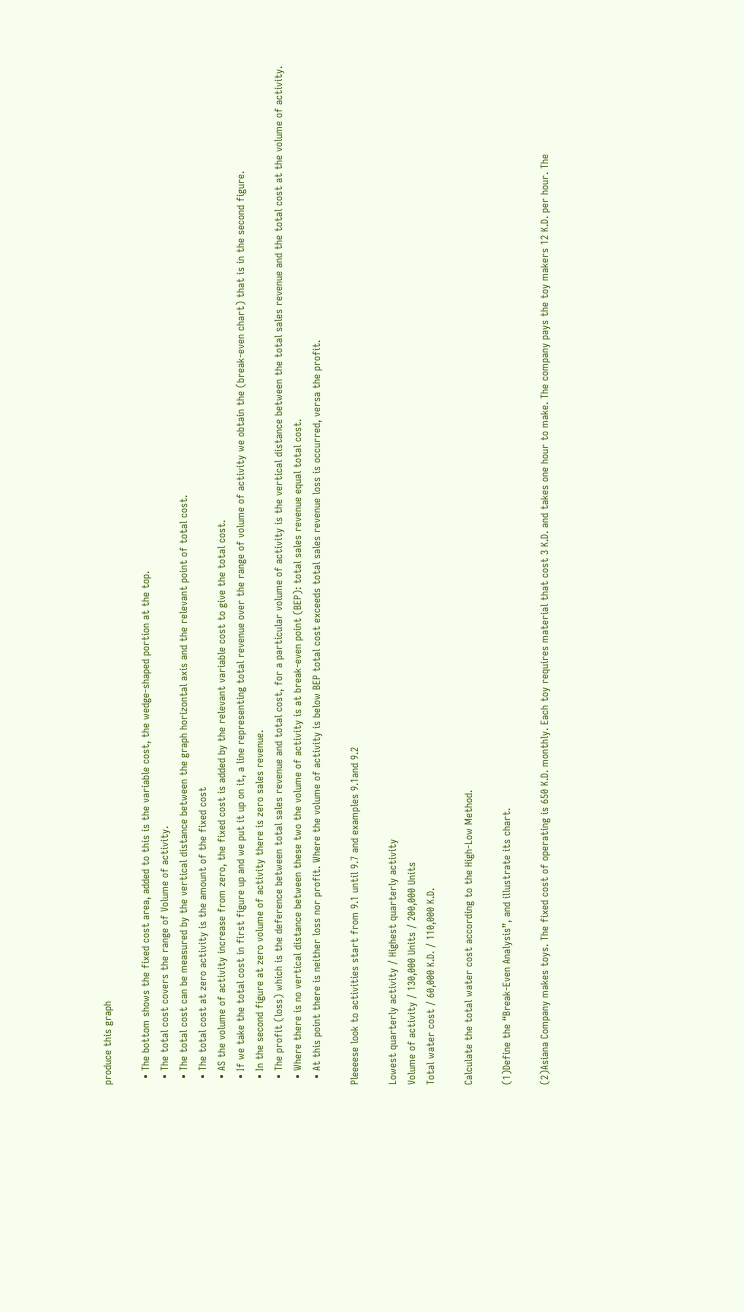produce this graph

  • The bottom shows the fixed cost area, added to this is the variable cost, the wedge-shaped portion at the top.
  • The total cost covers the range of Volume of activity.
  • The total cost can be measured by the vertical distance between the graph horizontal axis and the relevant point of total cost.
  • The total cost at zero activity is the amount of the fixed cost
  • AS the volume of activity increase from zero, the fixed cost is added by the relevant variable cost to give the total cost.
  • If we take the total cost in first figure up and we put it up on it, a line representing total revenue over the range of volume of activity we obtain the (break-even chart) that is in the second figure.
  • In the second figure at zero volume of activity there is zero sales revenue.
  • The profit (loss) which is the deference between total sales revenue and total cost, for a particular volume of activity is the vertical distance between the total sales revenue and the total cost at the volume of activity.
  • Where there is no vertical distance between these two the volume of activity is at break-even point (BEP): total sales revenue equal total cost.
  • At this point there is neither loss nor profit. Where the volume of activity is below BEP total cost exceeds total sales revenue loss is occurred, versa the profit.

Pleeeese look to activities start from 9.1 until 9.7 and examples 9.1and 9.2

Lowest quarterly activity / Highest quarterly activity
Volume of activity / 130,000 Units / 200,000 Units
Total water cost / 60,000 K.D. / 110,000 K.D.

Calculate the total water cost according to the High-Low Method.

(1)Define the “Break-Even Analysis”, and illustrate its chart.

(2)Asiana Company makes toys. The fixed cost of operating is 650 K.D. monthly. Each toy requires material that cost 3 K.D. and takes one hour to make. The company pays the toy makers 12 K.D. per hour. The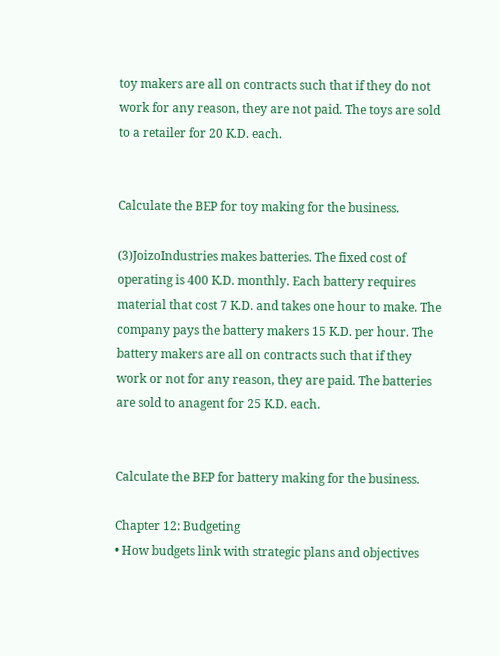toy makers are all on contracts such that if they do not work for any reason, they are not paid. The toys are sold to a retailer for 20 K.D. each.


Calculate the BEP for toy making for the business.

(3)JoizoIndustries makes batteries. The fixed cost of operating is 400 K.D. monthly. Each battery requires material that cost 7 K.D. and takes one hour to make. The company pays the battery makers 15 K.D. per hour. The battery makers are all on contracts such that if they work or not for any reason, they are paid. The batteries are sold to anagent for 25 K.D. each.


Calculate the BEP for battery making for the business.

Chapter 12: Budgeting
• How budgets link with strategic plans and objectives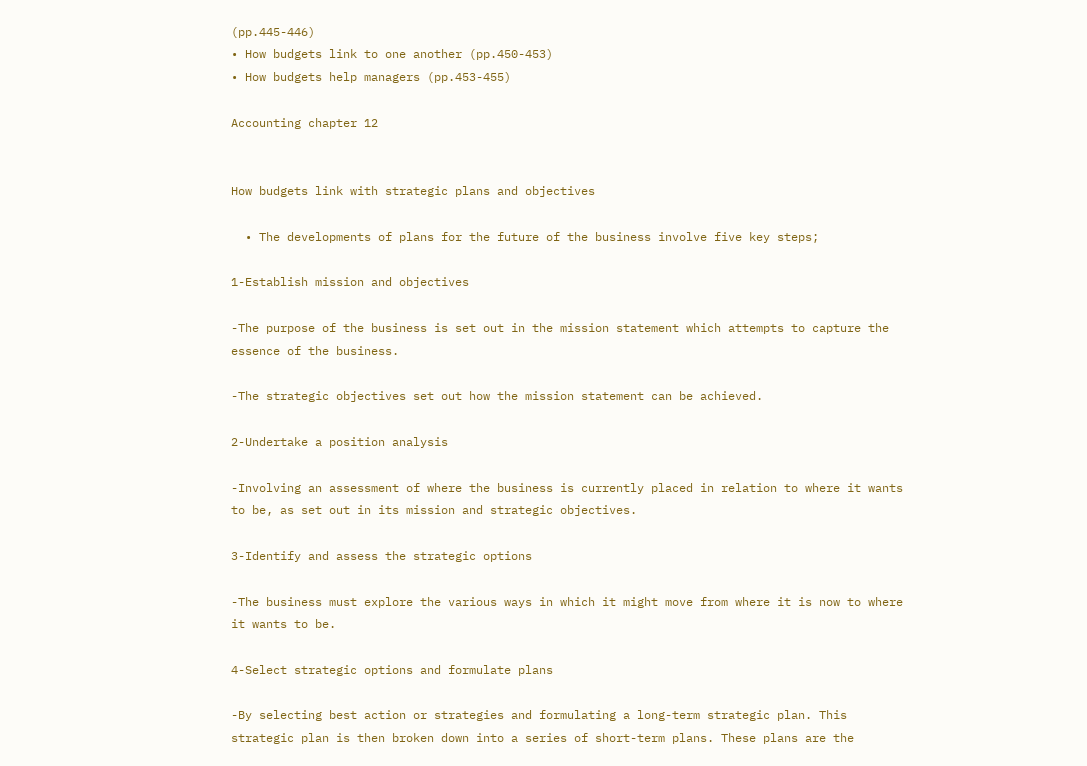(pp.445-446)
• How budgets link to one another (pp.450-453)
• How budgets help managers (pp.453-455)

Accounting chapter 12


How budgets link with strategic plans and objectives

  • The developments of plans for the future of the business involve five key steps;

1-Establish mission and objectives

-The purpose of the business is set out in the mission statement which attempts to capture the essence of the business.

-The strategic objectives set out how the mission statement can be achieved.

2-Undertake a position analysis

-Involving an assessment of where the business is currently placed in relation to where it wants to be, as set out in its mission and strategic objectives.

3-Identify and assess the strategic options

-The business must explore the various ways in which it might move from where it is now to where it wants to be.

4-Select strategic options and formulate plans

-By selecting best action or strategies and formulating a long-term strategic plan. This strategic plan is then broken down into a series of short-term plans. These plans are the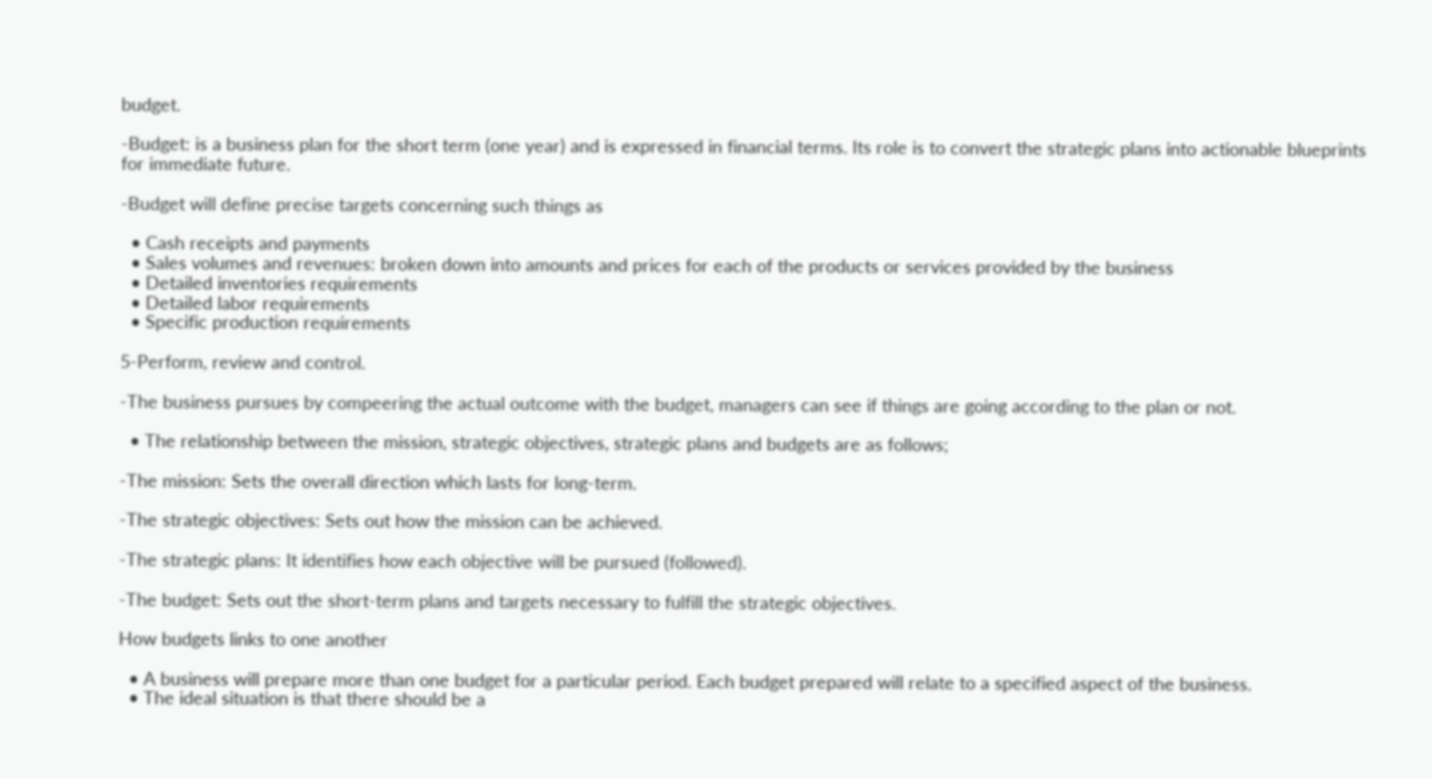budget.

-Budget: is a business plan for the short term (one year) and is expressed in financial terms. Its role is to convert the strategic plans into actionable blueprints for immediate future.

-Budget will define precise targets concerning such things as

  • Cash receipts and payments
  • Sales volumes and revenues: broken down into amounts and prices for each of the products or services provided by the business
  • Detailed inventories requirements
  • Detailed labor requirements
  • Specific production requirements

5-Perform, review and control.

-The business pursues by compeering the actual outcome with the budget, managers can see if things are going according to the plan or not.

  • The relationship between the mission, strategic objectives, strategic plans and budgets are as follows;

-The mission: Sets the overall direction which lasts for long-term.

-The strategic objectives: Sets out how the mission can be achieved.

-The strategic plans: It identifies how each objective will be pursued (followed).

-The budget: Sets out the short-term plans and targets necessary to fulfill the strategic objectives.

How budgets links to one another

  • A business will prepare more than one budget for a particular period. Each budget prepared will relate to a specified aspect of the business.
  • The ideal situation is that there should be a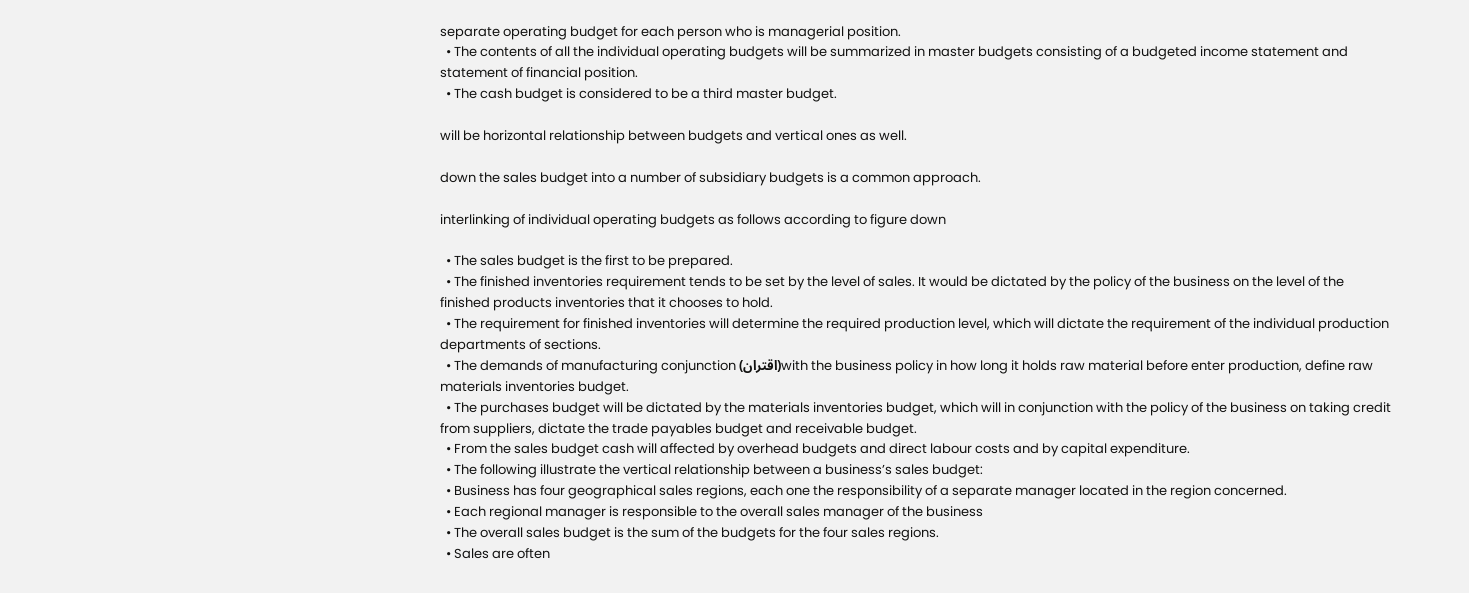separate operating budget for each person who is managerial position.
  • The contents of all the individual operating budgets will be summarized in master budgets consisting of a budgeted income statement and statement of financial position.
  • The cash budget is considered to be a third master budget.

will be horizontal relationship between budgets and vertical ones as well.

down the sales budget into a number of subsidiary budgets is a common approach.

interlinking of individual operating budgets as follows according to figure down

  • The sales budget is the first to be prepared.
  • The finished inventories requirement tends to be set by the level of sales. It would be dictated by the policy of the business on the level of the finished products inventories that it chooses to hold.
  • The requirement for finished inventories will determine the required production level, which will dictate the requirement of the individual production departments of sections.
  • The demands of manufacturing conjunction (اقتران)with the business policy in how long it holds raw material before enter production, define raw materials inventories budget.
  • The purchases budget will be dictated by the materials inventories budget, which will in conjunction with the policy of the business on taking credit from suppliers, dictate the trade payables budget and receivable budget.
  • From the sales budget cash will affected by overhead budgets and direct labour costs and by capital expenditure.
  • The following illustrate the vertical relationship between a business’s sales budget:
  • Business has four geographical sales regions, each one the responsibility of a separate manager located in the region concerned.
  • Each regional manager is responsible to the overall sales manager of the business
  • The overall sales budget is the sum of the budgets for the four sales regions.
  • Sales are often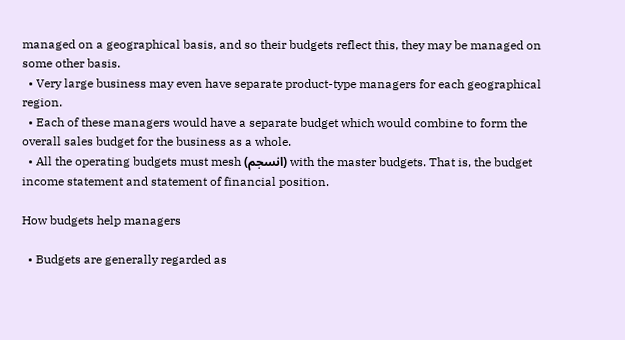managed on a geographical basis, and so their budgets reflect this, they may be managed on some other basis.
  • Very large business may even have separate product-type managers for each geographical region.
  • Each of these managers would have a separate budget which would combine to form the overall sales budget for the business as a whole.
  • All the operating budgets must mesh (انسجم) with the master budgets. That is, the budget income statement and statement of financial position.

How budgets help managers

  • Budgets are generally regarded as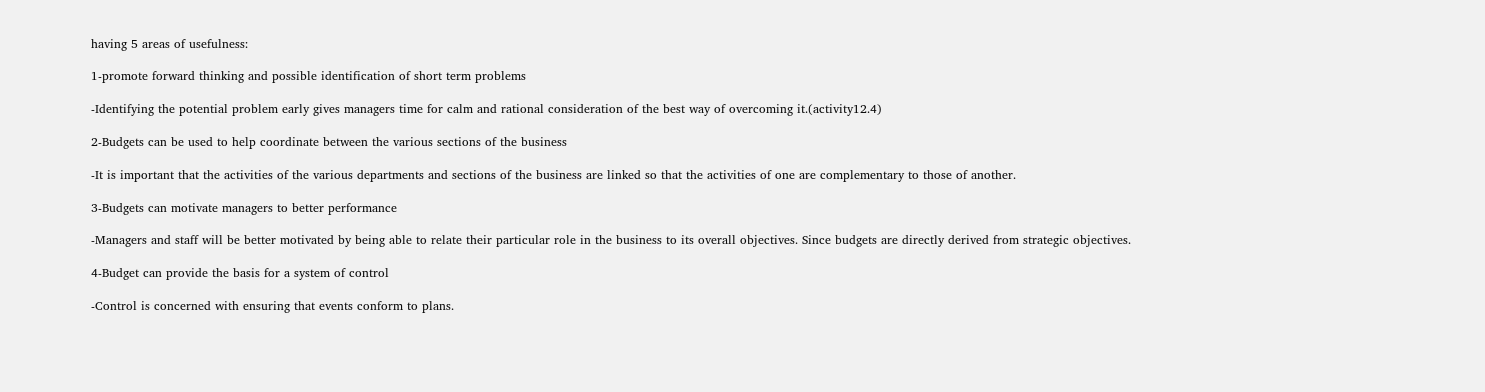having 5 areas of usefulness:

1-promote forward thinking and possible identification of short term problems

-Identifying the potential problem early gives managers time for calm and rational consideration of the best way of overcoming it.(activity12.4)

2-Budgets can be used to help coordinate between the various sections of the business

-It is important that the activities of the various departments and sections of the business are linked so that the activities of one are complementary to those of another.

3-Budgets can motivate managers to better performance

-Managers and staff will be better motivated by being able to relate their particular role in the business to its overall objectives. Since budgets are directly derived from strategic objectives.

4-Budget can provide the basis for a system of control

-Control is concerned with ensuring that events conform to plans.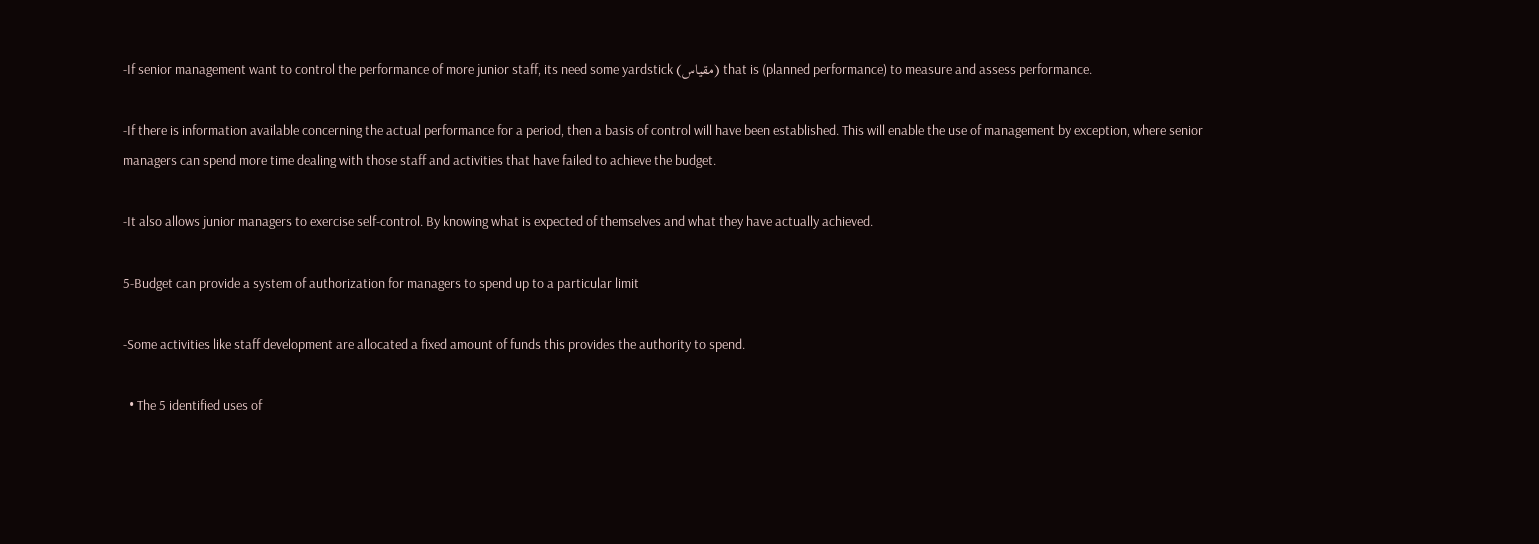-If senior management want to control the performance of more junior staff, its need some yardstick (مقياس) that is (planned performance) to measure and assess performance.

-If there is information available concerning the actual performance for a period, then a basis of control will have been established. This will enable the use of management by exception, where senior managers can spend more time dealing with those staff and activities that have failed to achieve the budget.

-It also allows junior managers to exercise self-control. By knowing what is expected of themselves and what they have actually achieved.

5-Budget can provide a system of authorization for managers to spend up to a particular limit

-Some activities like staff development are allocated a fixed amount of funds this provides the authority to spend.

  • The 5 identified uses of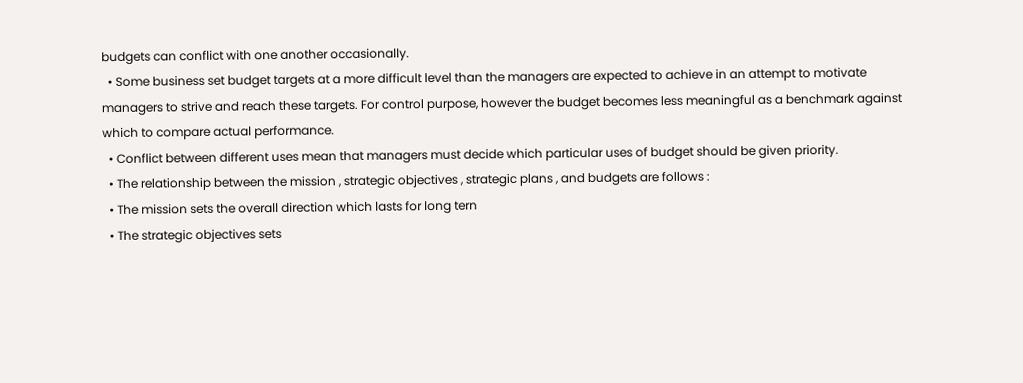budgets can conflict with one another occasionally.
  • Some business set budget targets at a more difficult level than the managers are expected to achieve in an attempt to motivate managers to strive and reach these targets. For control purpose, however the budget becomes less meaningful as a benchmark against which to compare actual performance.
  • Conflict between different uses mean that managers must decide which particular uses of budget should be given priority.
  • The relationship between the mission , strategic objectives , strategic plans , and budgets are follows :
  • The mission sets the overall direction which lasts for long tern
  • The strategic objectives sets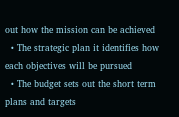out how the mission can be achieved
  • The strategic plan it identifies how each objectives will be pursued
  • The budget sets out the short term plans and targets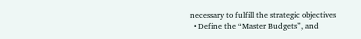necessary to fulfill the strategic objectives
  • Define the “Master Budgets”, and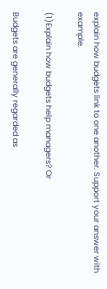explain how budgets link to one another. Support your answer with example.

(1)Explain how budgets help managers? Or

Budgets are generally regarded as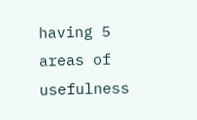having 5 areas of usefulness